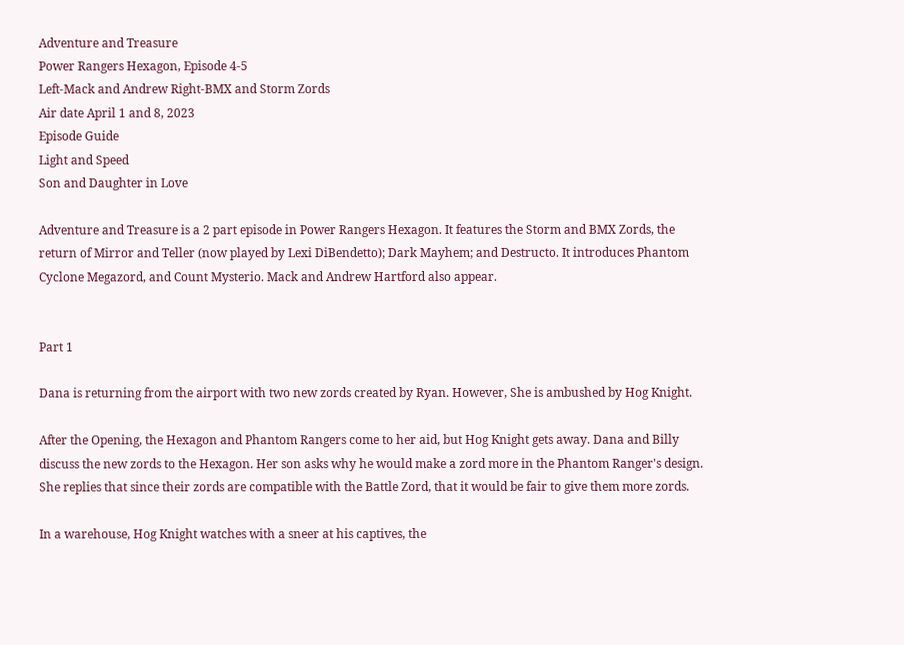Adventure and Treasure
Power Rangers Hexagon, Episode 4-5
Left-Mack and Andrew Right-BMX and Storm Zords
Air date April 1 and 8, 2023
Episode Guide
Light and Speed
Son and Daughter in Love

Adventure and Treasure is a 2 part episode in Power Rangers Hexagon. It features the Storm and BMX Zords, the return of Mirror and Teller (now played by Lexi DiBendetto); Dark Mayhem; and Destructo. It introduces Phantom Cyclone Megazord, and Count Mysterio. Mack and Andrew Hartford also appear.


Part 1

Dana is returning from the airport with two new zords created by Ryan. However, She is ambushed by Hog Knight.

After the Opening, the Hexagon and Phantom Rangers come to her aid, but Hog Knight gets away. Dana and Billy discuss the new zords to the Hexagon. Her son asks why he would make a zord more in the Phantom Ranger's design. She replies that since their zords are compatible with the Battle Zord, that it would be fair to give them more zords.

In a warehouse, Hog Knight watches with a sneer at his captives, the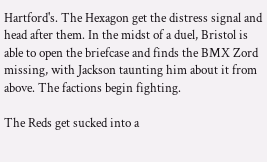Hartford's. The Hexagon get the distress signal and head after them. In the midst of a duel, Bristol is able to open the briefcase and finds the BMX Zord missing, with Jackson taunting him about it from above. The factions begin fighting.

The Reds get sucked into a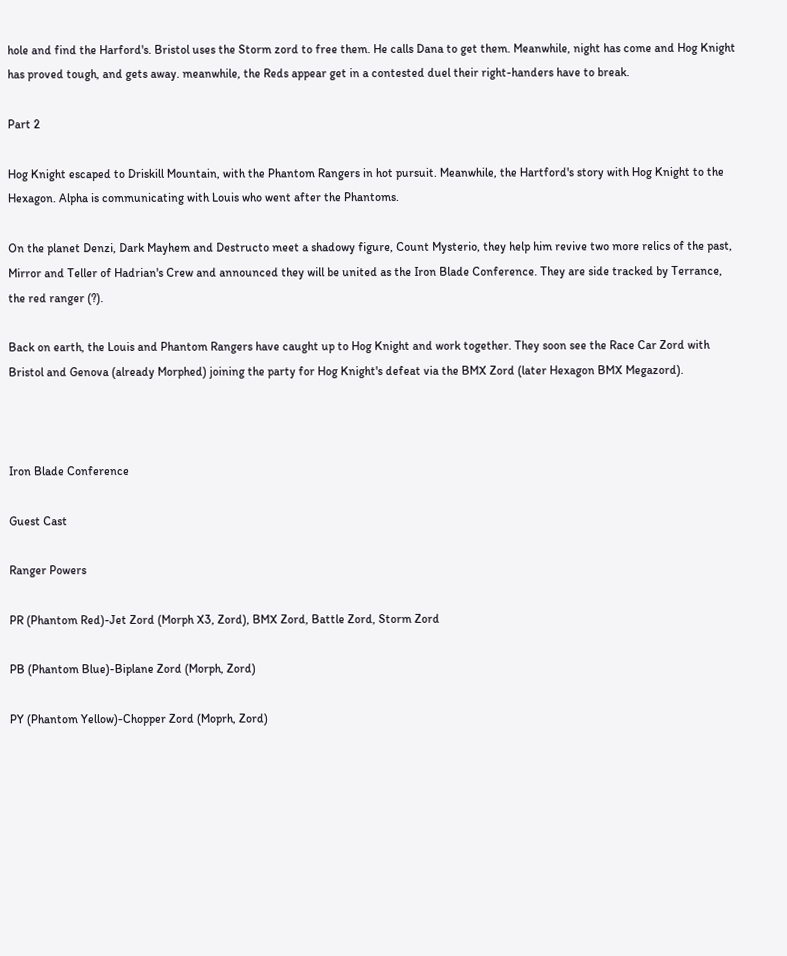hole and find the Harford's. Bristol uses the Storm zord to free them. He calls Dana to get them. Meanwhile, night has come and Hog Knight has proved tough, and gets away. meanwhile, the Reds appear get in a contested duel their right-handers have to break.

Part 2

Hog Knight escaped to Driskill Mountain, with the Phantom Rangers in hot pursuit. Meanwhile, the Hartford's story with Hog Knight to the Hexagon. Alpha is communicating with Louis who went after the Phantoms.

On the planet Denzi, Dark Mayhem and Destructo meet a shadowy figure, Count Mysterio, they help him revive two more relics of the past, Mirror and Teller of Hadrian's Crew and announced they will be united as the Iron Blade Conference. They are side tracked by Terrance, the red ranger (?).

Back on earth, the Louis and Phantom Rangers have caught up to Hog Knight and work together. They soon see the Race Car Zord with Bristol and Genova (already Morphed) joining the party for Hog Knight's defeat via the BMX Zord (later Hexagon BMX Megazord).



Iron Blade Conference

Guest Cast

Ranger Powers

PR (Phantom Red)-Jet Zord (Morph X3, Zord), BMX Zord, Battle Zord, Storm Zord

PB (Phantom Blue)-Biplane Zord (Morph, Zord)

PY (Phantom Yellow)-Chopper Zord (Moprh, Zord)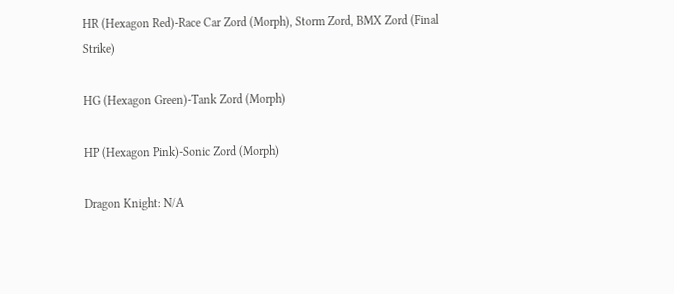HR (Hexagon Red)-Race Car Zord (Morph), Storm Zord, BMX Zord (Final Strike)

HG (Hexagon Green)-Tank Zord (Morph)

HP (Hexagon Pink)-Sonic Zord (Morph)

Dragon Knight: N/A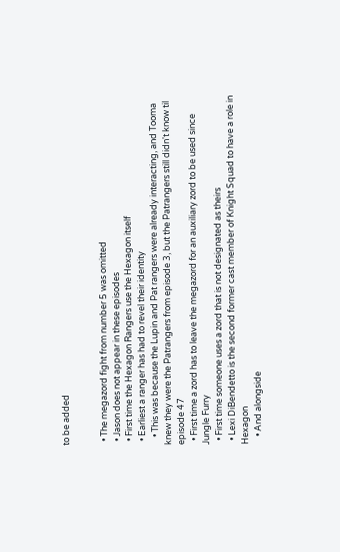to be added


  • The megazord fight from number 5 was omitted
  • Jason does not appear in these episodes
  • First time the Hexagon Rangers use the Hexagon itself
  • Earliest a ranger has had to revel their identity
    • This was because the Lupin and Pat rangers were already interacting, and Tooma knew they were the Patrangers from episode 3, but the Patrangers still didn't know til episode 47
  • First time a zord has to leave the megazord for an auxiliary zord to be used since Jungle Furry
  • First time someone uses a zord that is not designated as theirs
  • Lexi DiBendetto is the second former cast member of Knight Squad to have a role in Hexagon
    • And alongside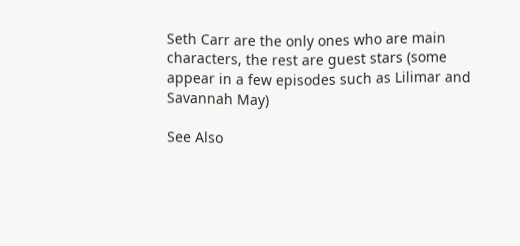Seth Carr are the only ones who are main characters, the rest are guest stars (some appear in a few episodes such as Lilimar and Savannah May)

See Also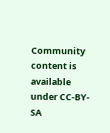Community content is available under CC-BY-SA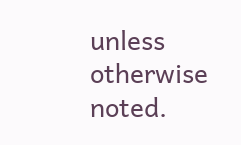unless otherwise noted.